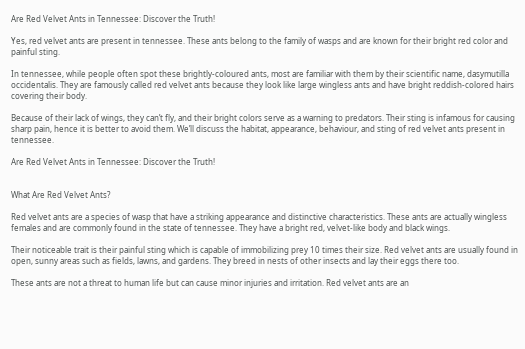Are Red Velvet Ants in Tennessee: Discover the Truth!

Yes, red velvet ants are present in tennessee. These ants belong to the family of wasps and are known for their bright red color and painful sting.

In tennessee, while people often spot these brightly-coloured ants, most are familiar with them by their scientific name, dasymutilla occidentalis. They are famously called red velvet ants because they look like large wingless ants and have bright reddish-colored hairs covering their body.

Because of their lack of wings, they can’t fly, and their bright colors serve as a warning to predators. Their sting is infamous for causing sharp pain, hence it is better to avoid them. We’ll discuss the habitat, appearance, behaviour, and sting of red velvet ants present in tennessee.

Are Red Velvet Ants in Tennessee: Discover the Truth!


What Are Red Velvet Ants?

Red velvet ants are a species of wasp that have a striking appearance and distinctive characteristics. These ants are actually wingless females and are commonly found in the state of tennessee. They have a bright red, velvet-like body and black wings.

Their noticeable trait is their painful sting which is capable of immobilizing prey 10 times their size. Red velvet ants are usually found in open, sunny areas such as fields, lawns, and gardens. They breed in nests of other insects and lay their eggs there too.

These ants are not a threat to human life but can cause minor injuries and irritation. Red velvet ants are an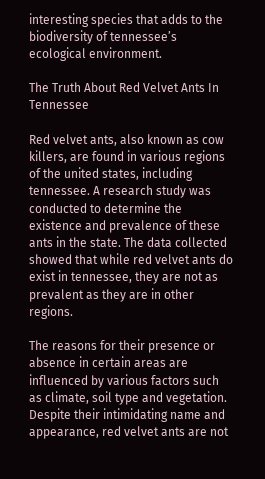interesting species that adds to the biodiversity of tennessee’s ecological environment.

The Truth About Red Velvet Ants In Tennessee

Red velvet ants, also known as cow killers, are found in various regions of the united states, including tennessee. A research study was conducted to determine the existence and prevalence of these ants in the state. The data collected showed that while red velvet ants do exist in tennessee, they are not as prevalent as they are in other regions.

The reasons for their presence or absence in certain areas are influenced by various factors such as climate, soil type and vegetation. Despite their intimidating name and appearance, red velvet ants are not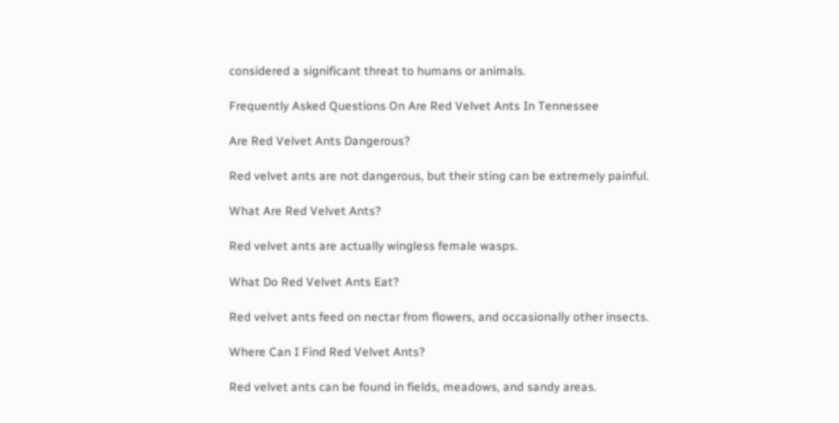considered a significant threat to humans or animals.

Frequently Asked Questions On Are Red Velvet Ants In Tennessee

Are Red Velvet Ants Dangerous?

Red velvet ants are not dangerous, but their sting can be extremely painful.

What Are Red Velvet Ants?

Red velvet ants are actually wingless female wasps.

What Do Red Velvet Ants Eat?

Red velvet ants feed on nectar from flowers, and occasionally other insects.

Where Can I Find Red Velvet Ants?

Red velvet ants can be found in fields, meadows, and sandy areas.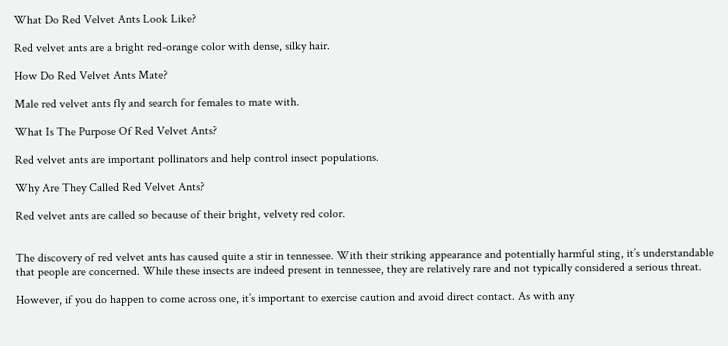What Do Red Velvet Ants Look Like?

Red velvet ants are a bright red-orange color with dense, silky hair.

How Do Red Velvet Ants Mate?

Male red velvet ants fly and search for females to mate with.

What Is The Purpose Of Red Velvet Ants?

Red velvet ants are important pollinators and help control insect populations.

Why Are They Called Red Velvet Ants?

Red velvet ants are called so because of their bright, velvety red color.


The discovery of red velvet ants has caused quite a stir in tennessee. With their striking appearance and potentially harmful sting, it’s understandable that people are concerned. While these insects are indeed present in tennessee, they are relatively rare and not typically considered a serious threat.

However, if you do happen to come across one, it’s important to exercise caution and avoid direct contact. As with any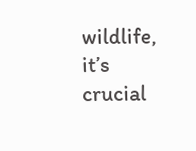wildlife, it’s crucial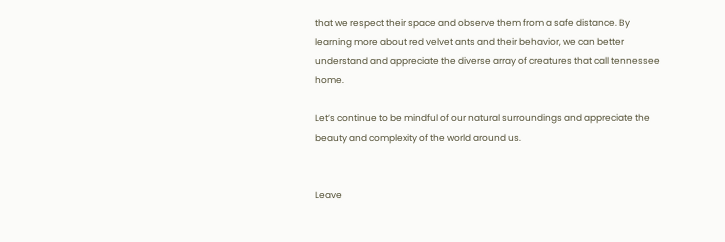that we respect their space and observe them from a safe distance. By learning more about red velvet ants and their behavior, we can better understand and appreciate the diverse array of creatures that call tennessee home.

Let’s continue to be mindful of our natural surroundings and appreciate the beauty and complexity of the world around us.


Leave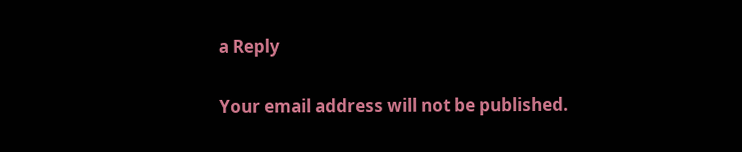a Reply

Your email address will not be published.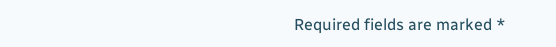Required fields are marked *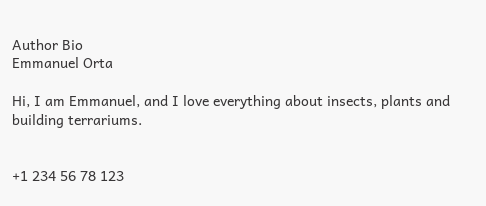Author Bio
Emmanuel Orta

Hi, I am Emmanuel, and I love everything about insects, plants and building terrariums.


+1 234 56 78 123